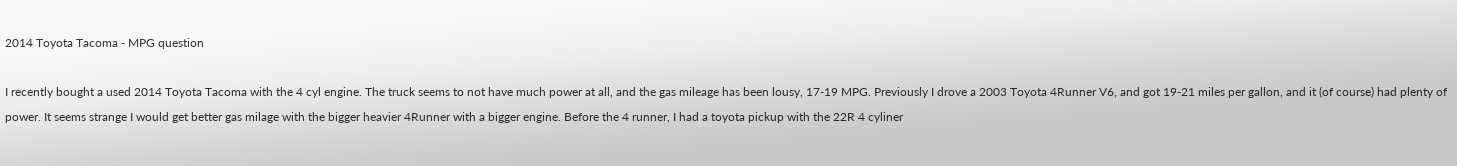2014 Toyota Tacoma - MPG question

I recently bought a used 2014 Toyota Tacoma with the 4 cyl engine. The truck seems to not have much power at all, and the gas mileage has been lousy, 17-19 MPG. Previously I drove a 2003 Toyota 4Runner V6, and got 19-21 miles per gallon, and it (of course) had plenty of power. It seems strange I would get better gas milage with the bigger heavier 4Runner with a bigger engine. Before the 4 runner, I had a toyota pickup with the 22R 4 cyliner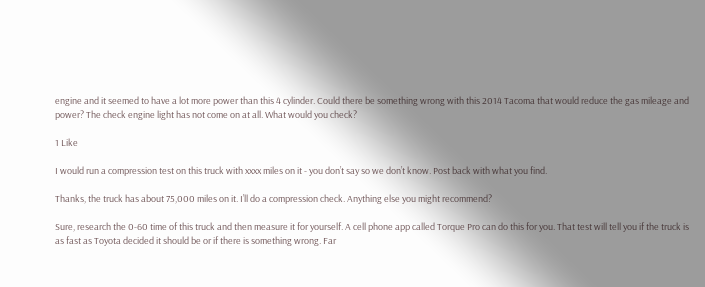engine and it seemed to have a lot more power than this 4 cylinder. Could there be something wrong with this 2014 Tacoma that would reduce the gas mileage and power? The check engine light has not come on at all. What would you check?

1 Like

I would run a compression test on this truck with xxxx miles on it - you don’t say so we don’t know. Post back with what you find.

Thanks, the truck has about 75,000 miles on it. I’ll do a compression check. Anything else you might recommend?

Sure, research the 0-60 time of this truck and then measure it for yourself. A cell phone app called Torque Pro can do this for you. That test will tell you if the truck is as fast as Toyota decided it should be or if there is something wrong. Far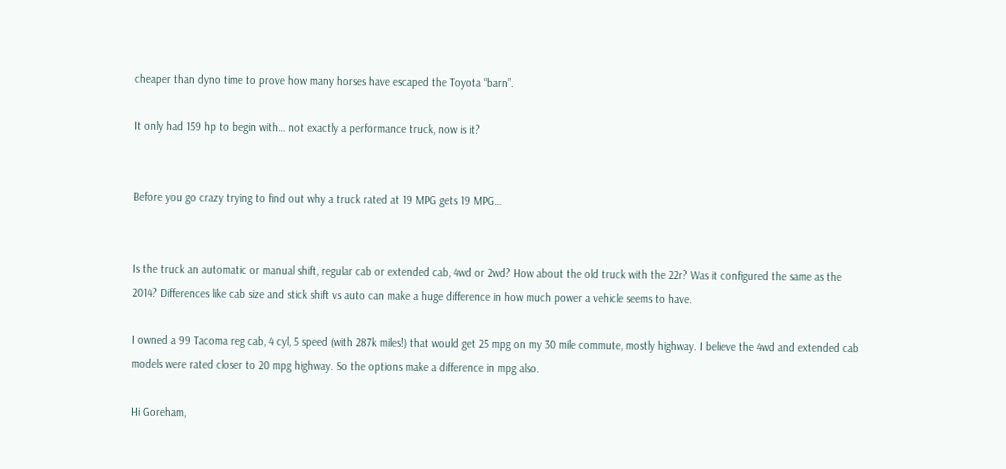cheaper than dyno time to prove how many horses have escaped the Toyota “barn”.

It only had 159 hp to begin with… not exactly a performance truck, now is it?


Before you go crazy trying to find out why a truck rated at 19 MPG gets 19 MPG…


Is the truck an automatic or manual shift, regular cab or extended cab, 4wd or 2wd? How about the old truck with the 22r? Was it configured the same as the 2014? Differences like cab size and stick shift vs auto can make a huge difference in how much power a vehicle seems to have.

I owned a 99 Tacoma reg cab, 4 cyl, 5 speed (with 287k miles!) that would get 25 mpg on my 30 mile commute, mostly highway. I believe the 4wd and extended cab models were rated closer to 20 mpg highway. So the options make a difference in mpg also.

Hi Goreham,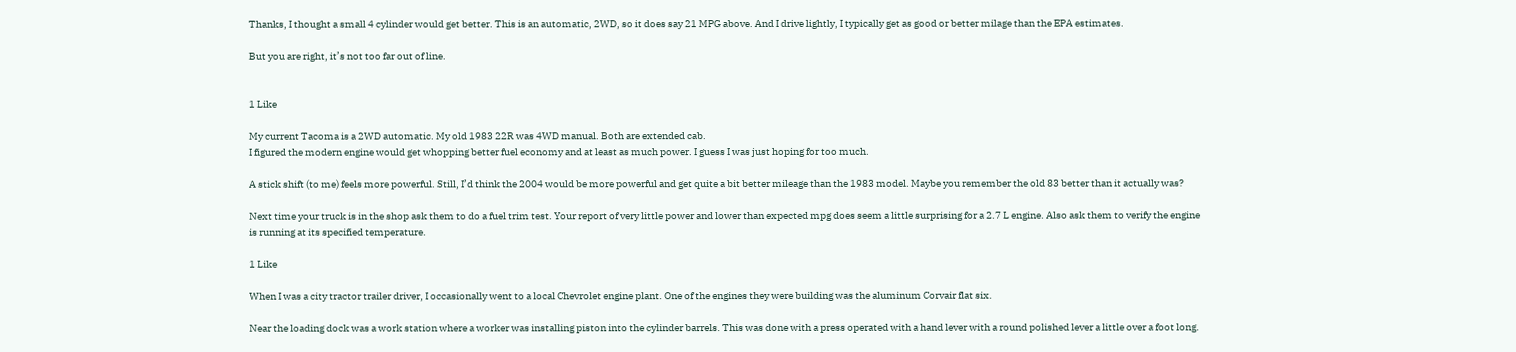Thanks, I thought a small 4 cylinder would get better. This is an automatic, 2WD, so it does say 21 MPG above. And I drive lightly, I typically get as good or better milage than the EPA estimates.

But you are right, it’s not too far out of line.


1 Like

My current Tacoma is a 2WD automatic. My old 1983 22R was 4WD manual. Both are extended cab.
I figured the modern engine would get whopping better fuel economy and at least as much power. I guess I was just hoping for too much.

A stick shift (to me) feels more powerful. Still, I’d think the 2004 would be more powerful and get quite a bit better mileage than the 1983 model. Maybe you remember the old 83 better than it actually was?

Next time your truck is in the shop ask them to do a fuel trim test. Your report of very little power and lower than expected mpg does seem a little surprising for a 2.7 L engine. Also ask them to verify the engine is running at its specified temperature.

1 Like

When I was a city tractor trailer driver, I occasionally went to a local Chevrolet engine plant. One of the engines they were building was the aluminum Corvair flat six.

Near the loading dock was a work station where a worker was installing piston into the cylinder barrels. This was done with a press operated with a hand lever with a round polished lever a little over a foot long.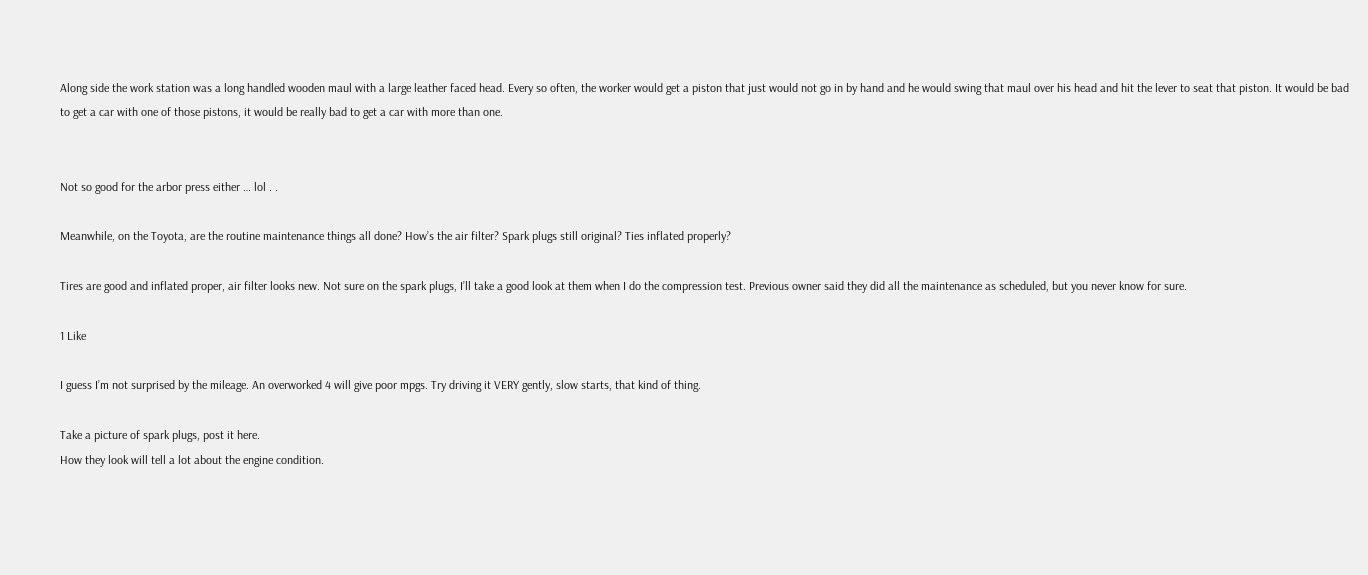Along side the work station was a long handled wooden maul with a large leather faced head. Every so often, the worker would get a piston that just would not go in by hand and he would swing that maul over his head and hit the lever to seat that piston. It would be bad to get a car with one of those pistons, it would be really bad to get a car with more than one.


Not so good for the arbor press either … lol . .

Meanwhile, on the Toyota, are the routine maintenance things all done? How’s the air filter? Spark plugs still original? Ties inflated properly?

Tires are good and inflated proper, air filter looks new. Not sure on the spark plugs, I’ll take a good look at them when I do the compression test. Previous owner said they did all the maintenance as scheduled, but you never know for sure.

1 Like

I guess I’m not surprised by the mileage. An overworked 4 will give poor mpgs. Try driving it VERY gently, slow starts, that kind of thing.

Take a picture of spark plugs, post it here.
How they look will tell a lot about the engine condition.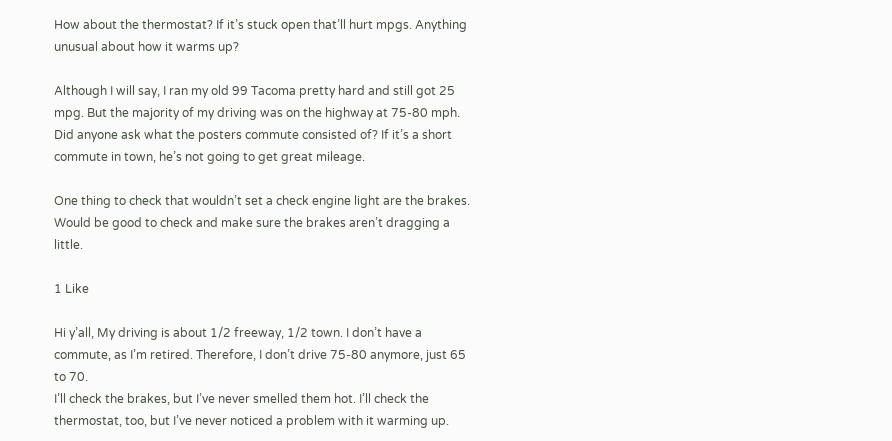How about the thermostat? If it’s stuck open that’ll hurt mpgs. Anything unusual about how it warms up?

Although I will say, I ran my old 99 Tacoma pretty hard and still got 25 mpg. But the majority of my driving was on the highway at 75-80 mph. Did anyone ask what the posters commute consisted of? If it’s a short commute in town, he’s not going to get great mileage.

One thing to check that wouldn’t set a check engine light are the brakes. Would be good to check and make sure the brakes aren’t dragging a little.

1 Like

Hi y’all, My driving is about 1/2 freeway, 1/2 town. I don’t have a commute, as I’m retired. Therefore, I don’t drive 75-80 anymore, just 65 to 70.
I’ll check the brakes, but I’ve never smelled them hot. I’ll check the thermostat, too, but I’ve never noticed a problem with it warming up.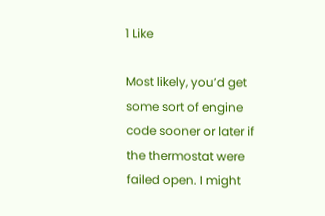1 Like

Most likely, you’d get some sort of engine code sooner or later if the thermostat were failed open. I might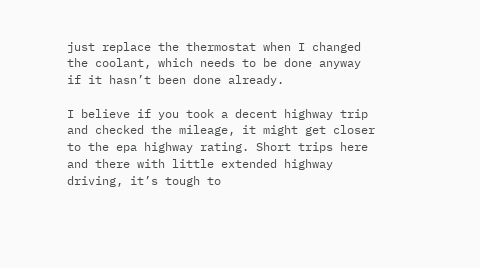just replace the thermostat when I changed the coolant, which needs to be done anyway if it hasn’t been done already.

I believe if you took a decent highway trip and checked the mileage, it might get closer to the epa highway rating. Short trips here and there with little extended highway driving, it’s tough to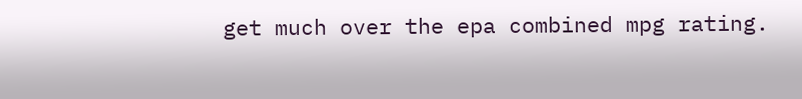get much over the epa combined mpg rating.